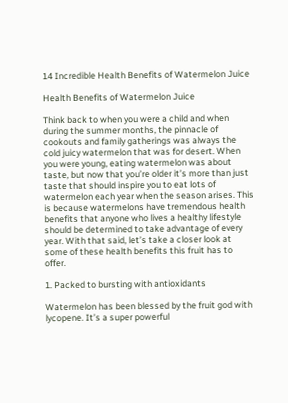14 Incredible Health Benefits of Watermelon Juice

Health Benefits of Watermelon Juice

Think back to when you were a child and when during the summer months, the pinnacle of cookouts and family gatherings was always the cold juicy watermelon that was for desert. When you were young, eating watermelon was about taste, but now that you’re older it’s more than just taste that should inspire you to eat lots of watermelon each year when the season arises. This is because watermelons have tremendous health benefits that anyone who lives a healthy lifestyle should be determined to take advantage of every year. With that said, let’s take a closer look at some of these health benefits this fruit has to offer.

1. Packed to bursting with antioxidants

Watermelon has been blessed by the fruit god with lycopene. It’s a super powerful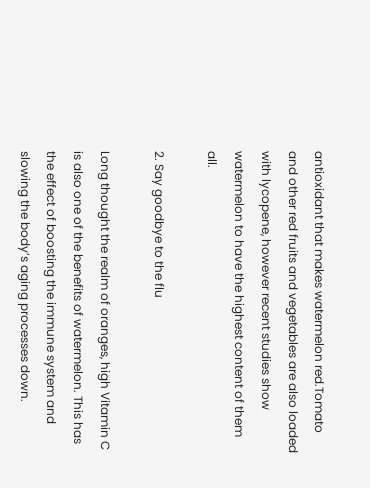antioxidant that makes watermelon red.Tomato and other red fruits and vegetables are also loaded with lycopene, however recent studies show watermelon to have the highest content of them all.

2. Say goodbye to the flu

Long thought the realm of oranges, high Vitamin C is also one of the benefits of watermelon. This has the effect of boosting the immune system and slowing the body’s aging processes down.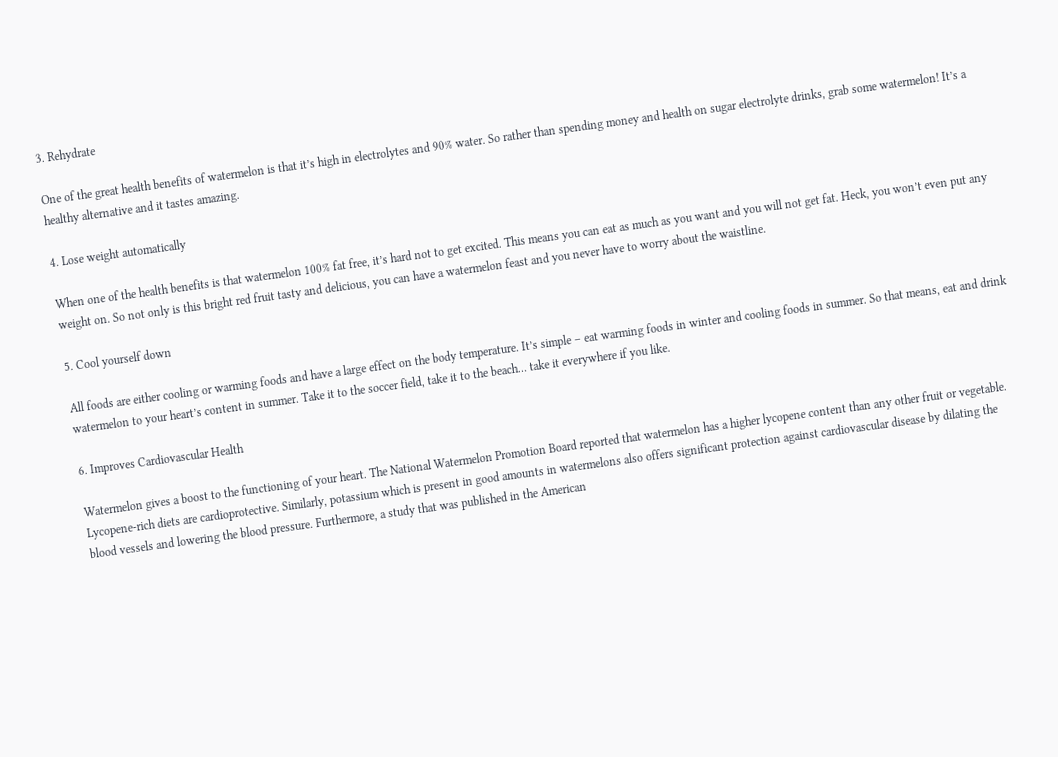3. Rehydrate

One of the great health benefits of watermelon is that it’s high in electrolytes and 90% water. So rather than spending money and health on sugar electrolyte drinks, grab some watermelon! It’s a healthy alternative and it tastes amazing.

4. Lose weight automatically

When one of the health benefits is that watermelon 100% fat free, it’s hard not to get excited. This means you can eat as much as you want and you will not get fat. Heck, you won’t even put any weight on. So not only is this bright red fruit tasty and delicious, you can have a watermelon feast and you never have to worry about the waistline.

5. Cool yourself down

All foods are either cooling or warming foods and have a large effect on the body temperature. It’s simple – eat warming foods in winter and cooling foods in summer. So that means, eat and drink watermelon to your heart’s content in summer. Take it to the soccer field, take it to the beach… take it everywhere if you like.

6. Improves Cardiovascular Health

Watermelon gives a boost to the functioning of your heart. The National Watermelon Promotion Board reported that watermelon has a higher lycopene content than any other fruit or vegetable. Lycopene-rich diets are cardioprotective. Similarly, potassium which is present in good amounts in watermelons also offers significant protection against cardiovascular disease by dilating the blood vessels and lowering the blood pressure. Furthermore, a study that was published in the American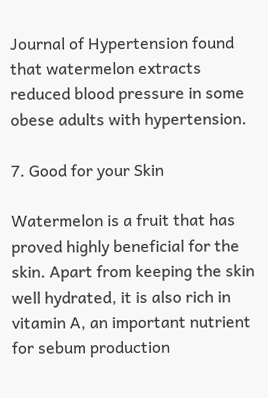Journal of Hypertension found that watermelon extracts reduced blood pressure in some obese adults with hypertension.

7. Good for your Skin

Watermelon is a fruit that has proved highly beneficial for the skin. Apart from keeping the skin well hydrated, it is also rich in vitamin A, an important nutrient for sebum production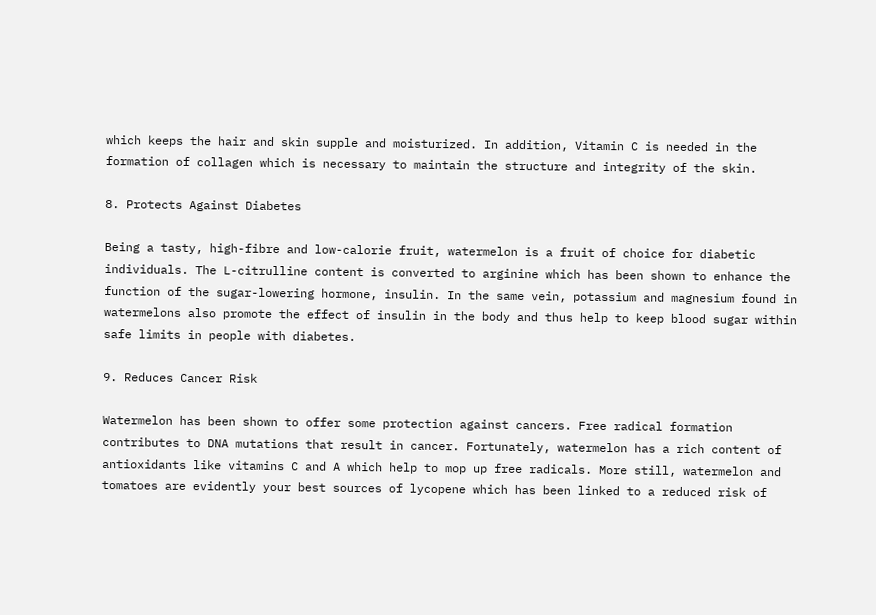which keeps the hair and skin supple and moisturized. In addition, Vitamin C is needed in the formation of collagen which is necessary to maintain the structure and integrity of the skin.

8. Protects Against Diabetes

Being a tasty, high-fibre and low-calorie fruit, watermelon is a fruit of choice for diabetic individuals. The L-citrulline content is converted to arginine which has been shown to enhance the function of the sugar-lowering hormone, insulin. In the same vein, potassium and magnesium found in watermelons also promote the effect of insulin in the body and thus help to keep blood sugar within safe limits in people with diabetes.

9. Reduces Cancer Risk

Watermelon has been shown to offer some protection against cancers. Free radical formation contributes to DNA mutations that result in cancer. Fortunately, watermelon has a rich content of antioxidants like vitamins C and A which help to mop up free radicals. More still, watermelon and tomatoes are evidently your best sources of lycopene which has been linked to a reduced risk of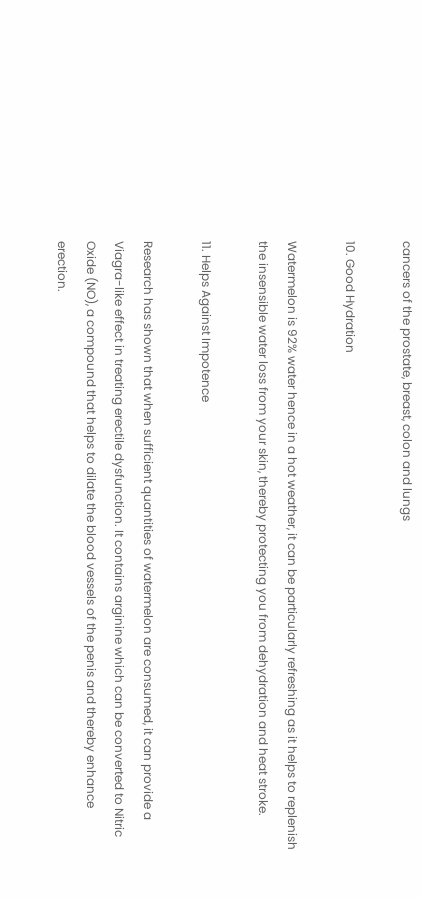cancers of the prostate, breast, colon and lungs

10. Good Hydration

Watermelon is 92% water hence in a hot weather, it can be particularly refreshing as it helps to replenish the insensible water loss from your skin, thereby protecting you from dehydration and heat stroke.

11. Helps Against Impotence

Research has shown that when sufficient quantities of watermelon are consumed, it can provide a Viagra-like effect in treating erectile dysfunction. It contains arginine which can be converted to Nitric Oxide (NO), a compound that helps to dilate the blood vessels of the penis and thereby enhance erection.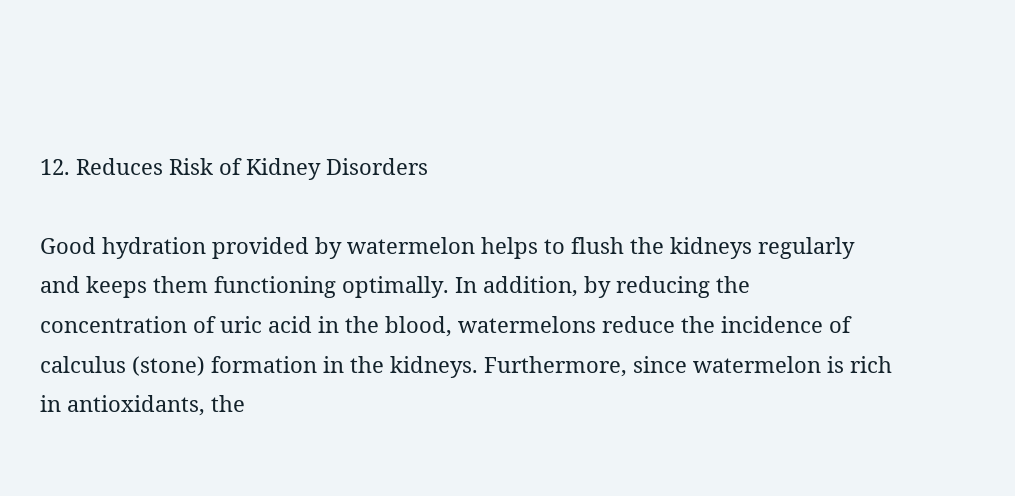12. Reduces Risk of Kidney Disorders

Good hydration provided by watermelon helps to flush the kidneys regularly and keeps them functioning optimally. In addition, by reducing the concentration of uric acid in the blood, watermelons reduce the incidence of calculus (stone) formation in the kidneys. Furthermore, since watermelon is rich in antioxidants, the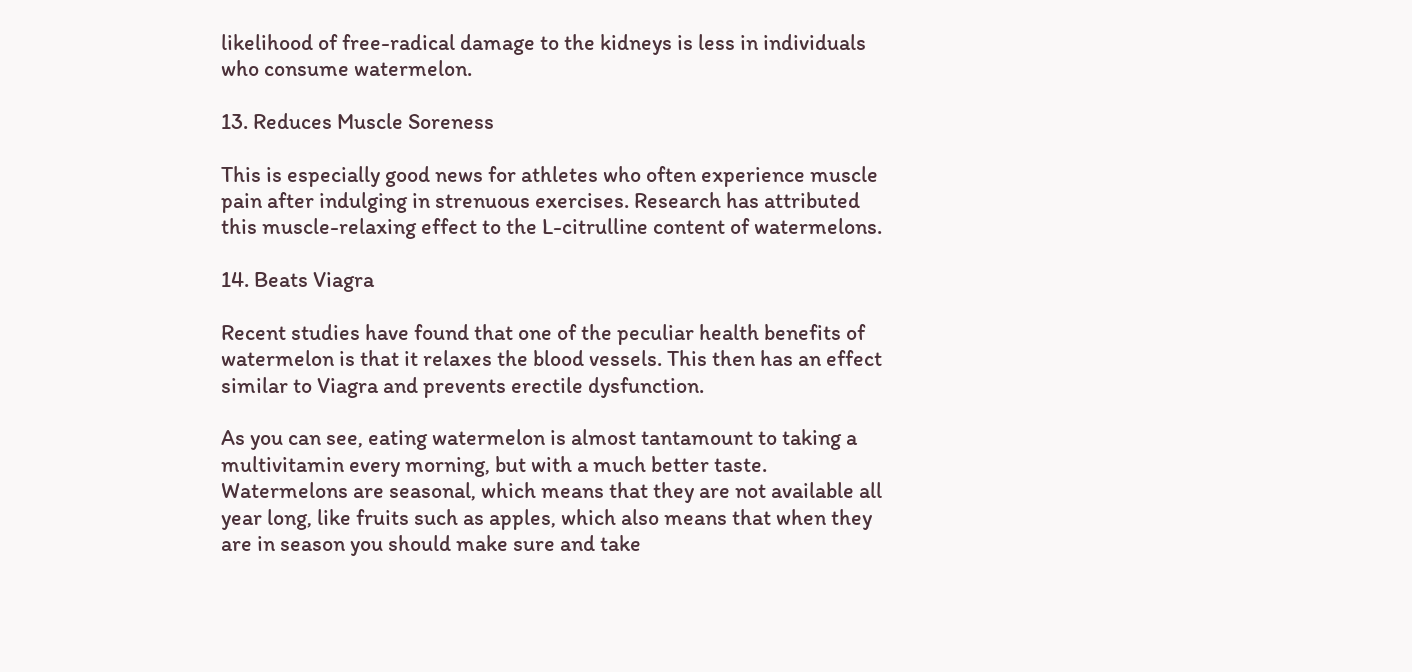likelihood of free-radical damage to the kidneys is less in individuals who consume watermelon.

13. Reduces Muscle Soreness

This is especially good news for athletes who often experience muscle pain after indulging in strenuous exercises. Research has attributed this muscle-relaxing effect to the L-citrulline content of watermelons.

14. Beats Viagra

Recent studies have found that one of the peculiar health benefits of watermelon is that it relaxes the blood vessels. This then has an effect similar to Viagra and prevents erectile dysfunction.

As you can see, eating watermelon is almost tantamount to taking a multivitamin every morning, but with a much better taste. Watermelons are seasonal, which means that they are not available all year long, like fruits such as apples, which also means that when they are in season you should make sure and take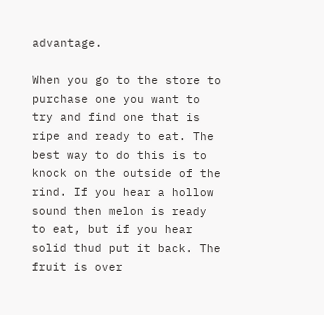advantage.

When you go to the store to purchase one you want to try and find one that is ripe and ready to eat. The best way to do this is to knock on the outside of the rind. If you hear a hollow sound then melon is ready to eat, but if you hear solid thud put it back. The fruit is over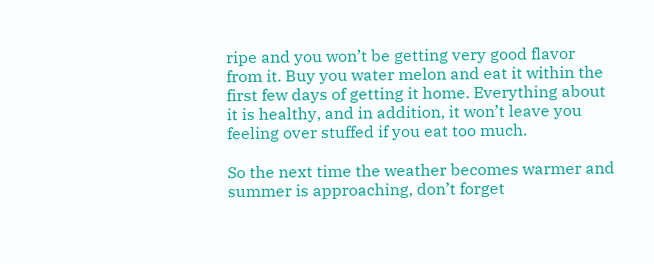ripe and you won’t be getting very good flavor from it. Buy you water melon and eat it within the first few days of getting it home. Everything about it is healthy, and in addition, it won’t leave you feeling over stuffed if you eat too much.

So the next time the weather becomes warmer and summer is approaching, don’t forget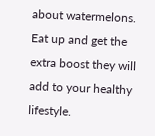about watermelons. Eat up and get the extra boost they will add to your healthy lifestyle.